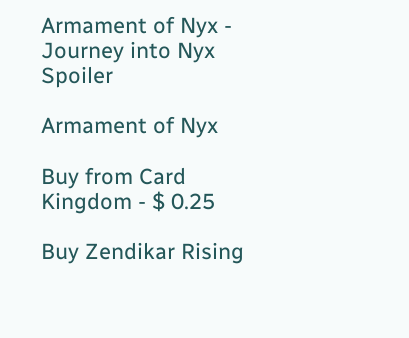Armament of Nyx - Journey into Nyx Spoiler

Armament of Nyx

Buy from Card Kingdom - $ 0.25

Buy Zendikar Rising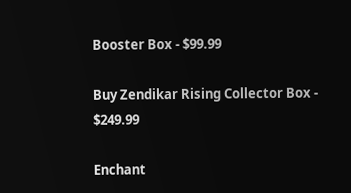Booster Box - $99.99

Buy Zendikar Rising Collector Box - $249.99

Enchant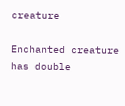creature

Enchanted creature has double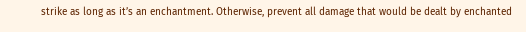strike as long as it’s an enchantment. Otherwise, prevent all damage that would be dealt by enchanted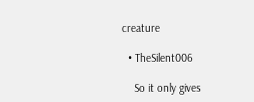creature

  • TheSilent006

    So it only gives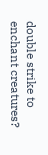double strike to enchant creatures?